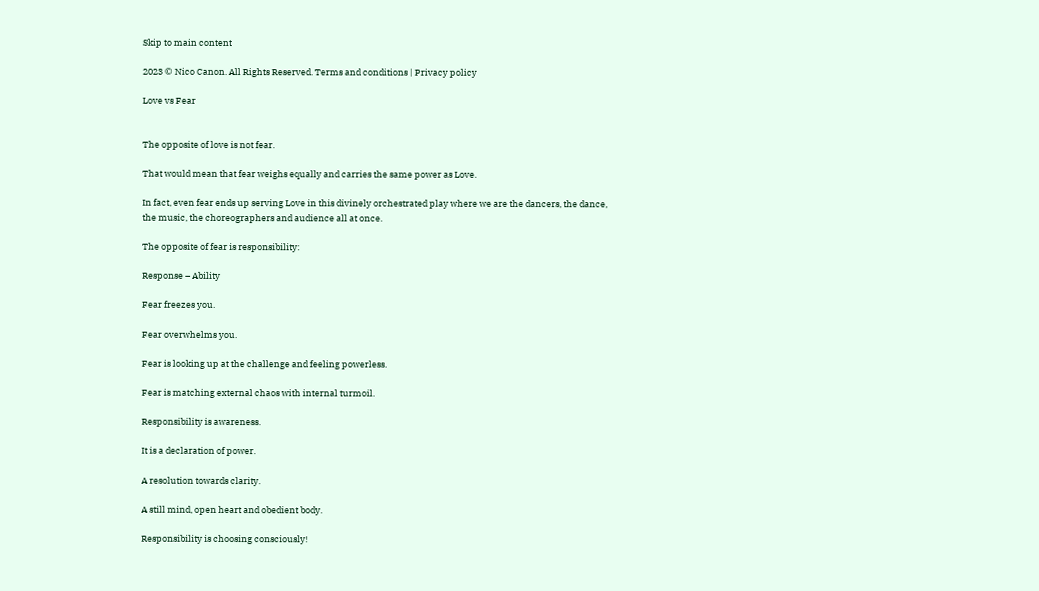Skip to main content

2023 © Nico Canon. All Rights Reserved. Terms and conditions | Privacy policy

Love vs Fear


The opposite of love is not fear.

That would mean that fear weighs equally and carries the same power as Love.

In fact, even fear ends up serving Love in this divinely orchestrated play where we are the dancers, the dance, the music, the choreographers and audience all at once.

The opposite of fear is responsibility:

Response – Ability

Fear freezes you.

Fear overwhelms you.

Fear is looking up at the challenge and feeling powerless.

Fear is matching external chaos with internal turmoil.

Responsibility is awareness.

It is a declaration of power.

A resolution towards clarity.

A still mind, open heart and obedient body.

Responsibility is choosing consciously!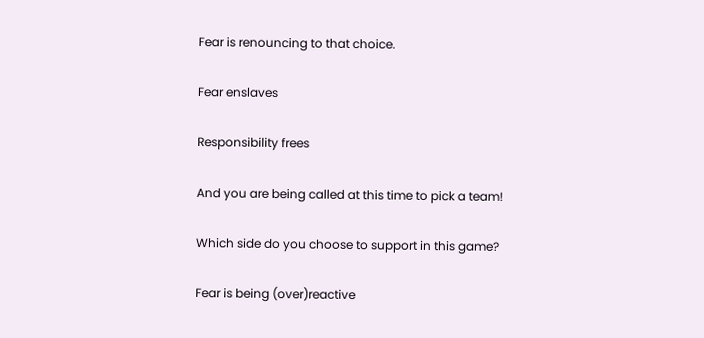Fear is renouncing to that choice.

Fear enslaves

Responsibility frees

And you are being called at this time to pick a team!

Which side do you choose to support in this game?

Fear is being (over)reactive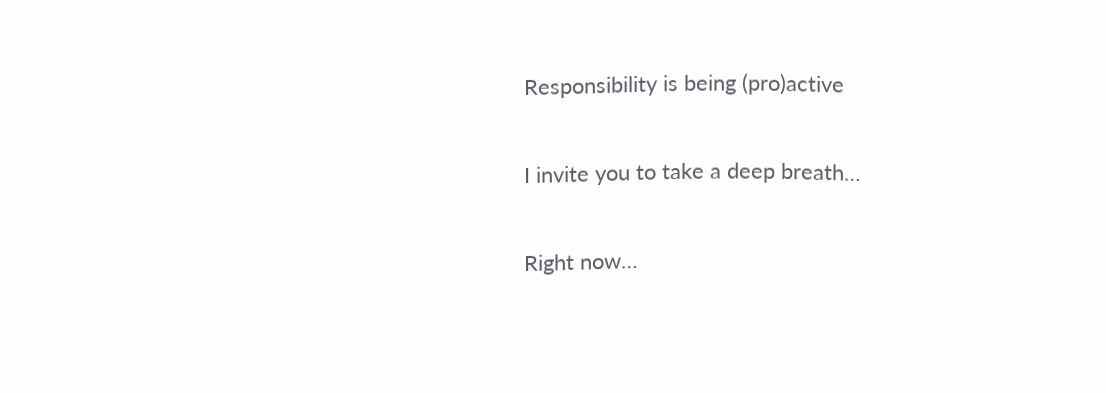Responsibility is being (pro)active

I invite you to take a deep breath…

Right now…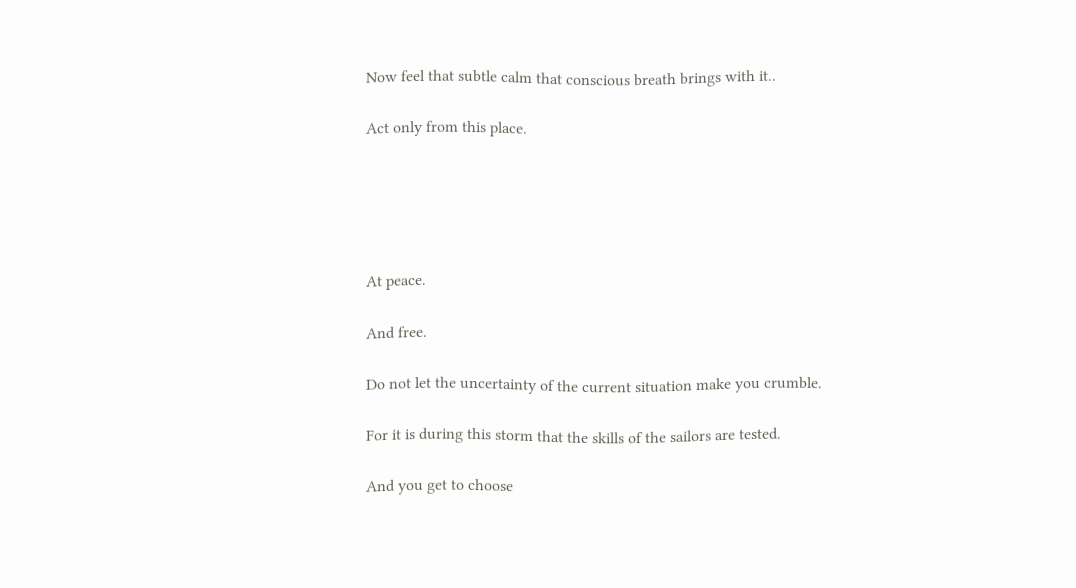Now feel that subtle calm that conscious breath brings with it..

Act only from this place.





At peace.

And free.

Do not let the uncertainty of the current situation make you crumble.

For it is during this storm that the skills of the sailors are tested.

And you get to choose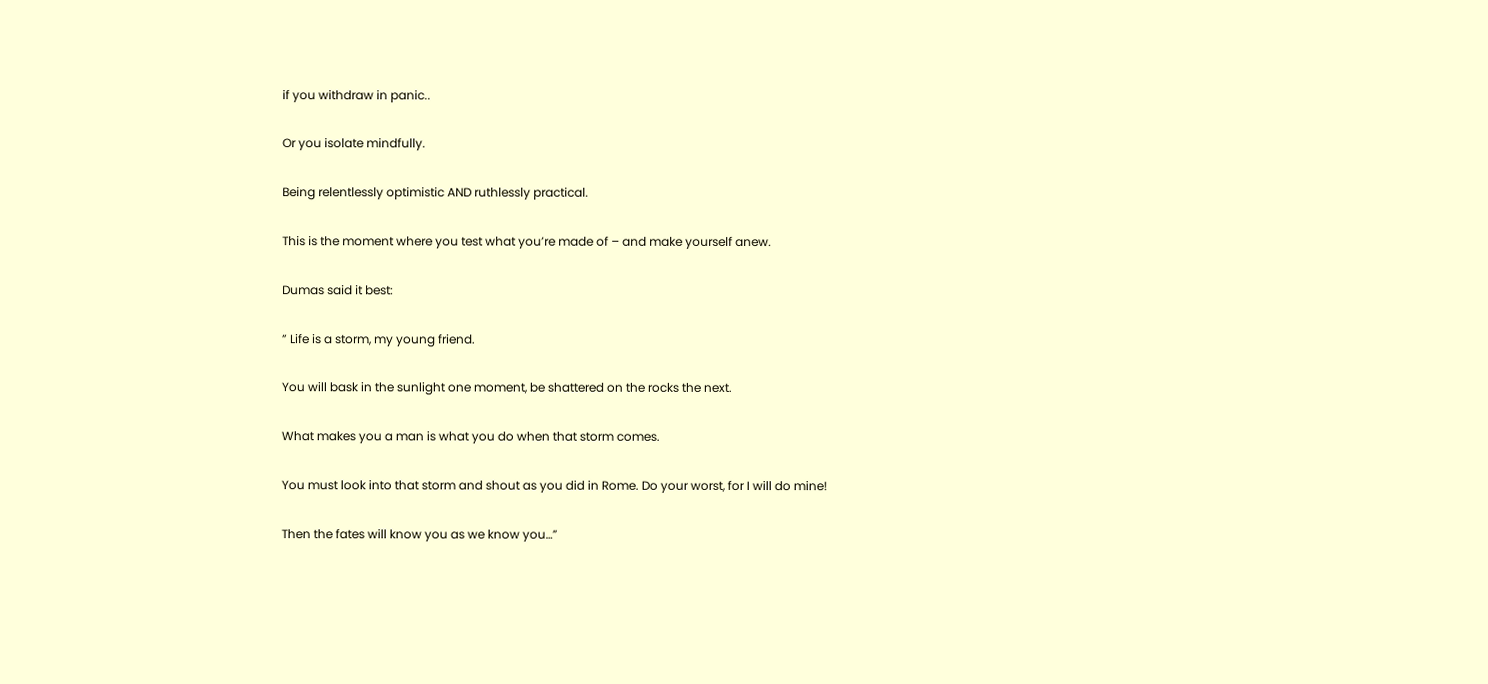if you withdraw in panic..

Or you isolate mindfully.

Being relentlessly optimistic AND ruthlessly practical.

This is the moment where you test what you’re made of – and make yourself anew.

Dumas said it best:

” Life is a storm, my young friend.

You will bask in the sunlight one moment, be shattered on the rocks the next.

What makes you a man is what you do when that storm comes.

You must look into that storm and shout as you did in Rome. Do your worst, for I will do mine!

Then the fates will know you as we know you…”